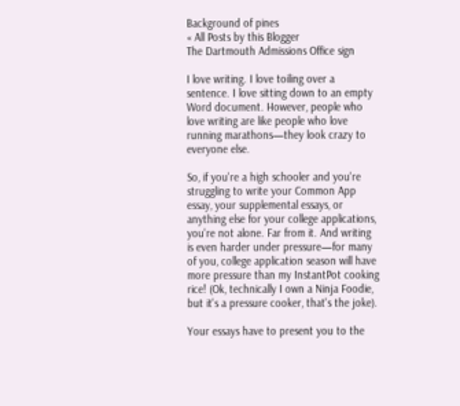Background of pines
« All Posts by this Blogger
The Dartmouth Admissions Office sign

I love writing. I love toiling over a sentence. I love sitting down to an empty Word document. However, people who love writing are like people who love running marathons—they look crazy to everyone else.

So, if you're a high schooler and you're struggling to write your Common App essay, your supplemental essays, or anything else for your college applications, you're not alone. Far from it. And writing is even harder under pressure—for many of you, college application season will have more pressure than my InstantPot cooking rice! (Ok, technically I own a Ninja Foodie, but it's a pressure cooker, that's the joke).

Your essays have to present you to the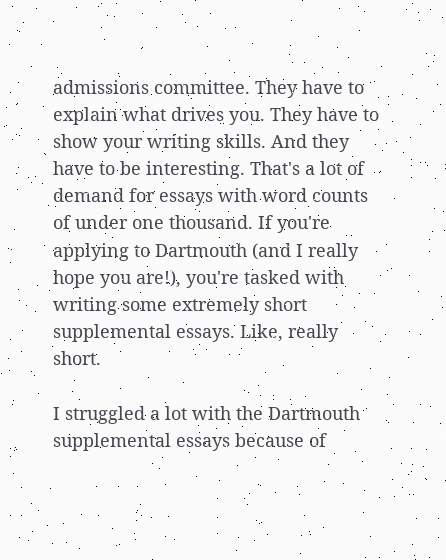admissions committee. They have to explain what drives you. They have to show your writing skills. And they have to be interesting. That's a lot of demand for essays with word counts of under one thousand. If you're applying to Dartmouth (and I really hope you are!), you're tasked with writing some extremely short supplemental essays. Like, really short.

I struggled a lot with the Dartmouth supplemental essays because of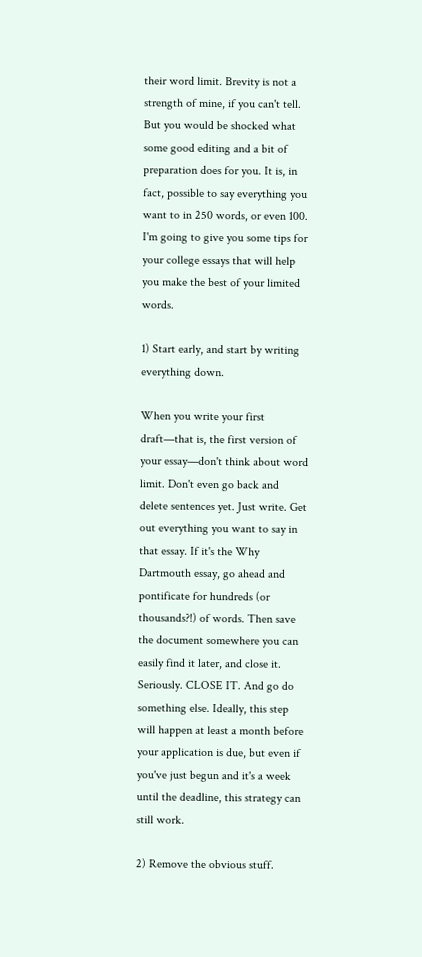their word limit. Brevity is not a strength of mine, if you can't tell. But you would be shocked what some good editing and a bit of preparation does for you. It is, in fact, possible to say everything you want to in 250 words, or even 100. I'm going to give you some tips for your college essays that will help you make the best of your limited words.

1) Start early, and start by writing everything down.

When you write your first draft—that is, the first version of your essay—don't think about word limit. Don't even go back and delete sentences yet. Just write. Get out everything you want to say in that essay. If it's the Why Dartmouth essay, go ahead and pontificate for hundreds (or thousands?!) of words. Then save the document somewhere you can easily find it later, and close it. Seriously. CLOSE IT. And go do something else. Ideally, this step will happen at least a month before your application is due, but even if you've just begun and it's a week until the deadline, this strategy can still work.

2) Remove the obvious stuff.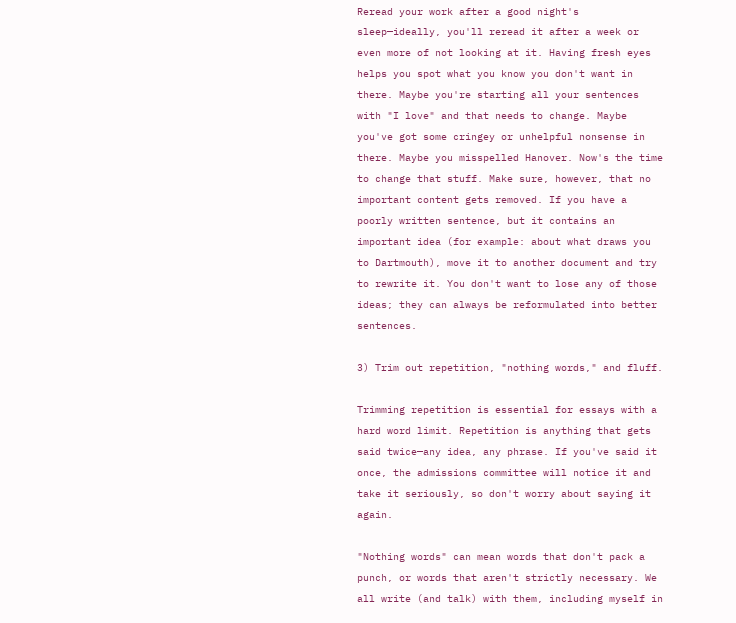Reread your work after a good night's sleep—ideally, you'll reread it after a week or even more of not looking at it. Having fresh eyes helps you spot what you know you don't want in there. Maybe you're starting all your sentences with "I love" and that needs to change. Maybe you've got some cringey or unhelpful nonsense in there. Maybe you misspelled Hanover. Now's the time to change that stuff. Make sure, however, that no important content gets removed. If you have a poorly written sentence, but it contains an important idea (for example: about what draws you to Dartmouth), move it to another document and try to rewrite it. You don't want to lose any of those ideas; they can always be reformulated into better sentences.

3) Trim out repetition, "nothing words," and fluff.

Trimming repetition is essential for essays with a hard word limit. Repetition is anything that gets said twice—any idea, any phrase. If you've said it once, the admissions committee will notice it and take it seriously, so don't worry about saying it again.

"Nothing words" can mean words that don't pack a punch, or words that aren't strictly necessary. We all write (and talk) with them, including myself in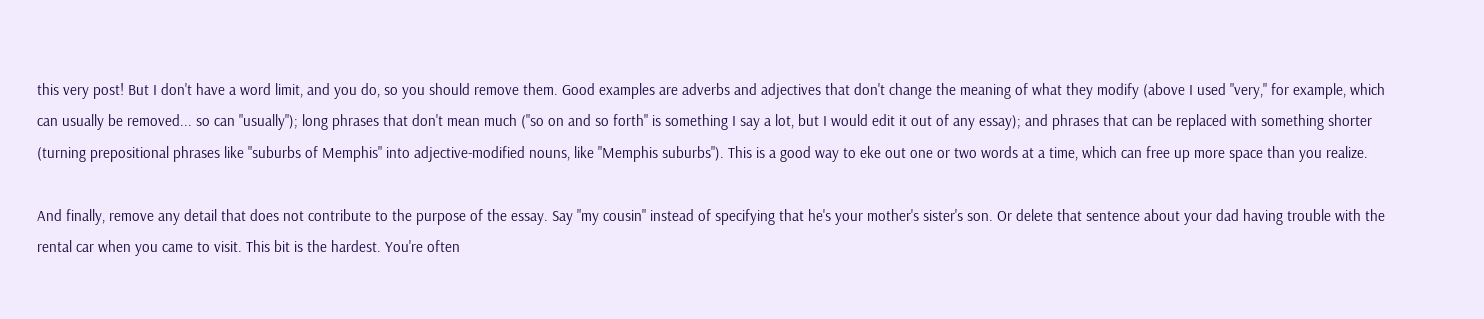this very post! But I don't have a word limit, and you do, so you should remove them. Good examples are adverbs and adjectives that don't change the meaning of what they modify (above I used "very," for example, which can usually be removed... so can "usually"); long phrases that don't mean much ("so on and so forth" is something I say a lot, but I would edit it out of any essay); and phrases that can be replaced with something shorter (turning prepositional phrases like "suburbs of Memphis" into adjective-modified nouns, like "Memphis suburbs"). This is a good way to eke out one or two words at a time, which can free up more space than you realize.

And finally, remove any detail that does not contribute to the purpose of the essay. Say "my cousin" instead of specifying that he's your mother's sister's son. Or delete that sentence about your dad having trouble with the rental car when you came to visit. This bit is the hardest. You're often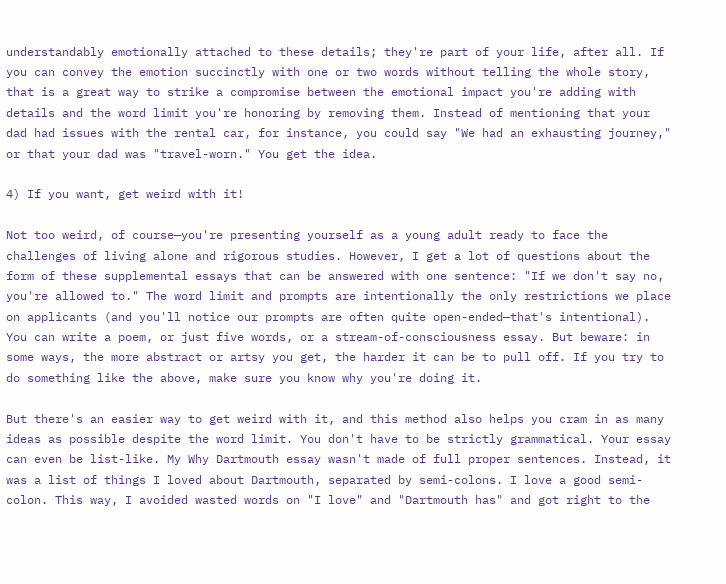understandably emotionally attached to these details; they're part of your life, after all. If you can convey the emotion succinctly with one or two words without telling the whole story, that is a great way to strike a compromise between the emotional impact you're adding with details and the word limit you're honoring by removing them. Instead of mentioning that your dad had issues with the rental car, for instance, you could say "We had an exhausting journey," or that your dad was "travel-worn." You get the idea.

4) If you want, get weird with it!

Not too weird, of course—you're presenting yourself as a young adult ready to face the challenges of living alone and rigorous studies. However, I get a lot of questions about the form of these supplemental essays that can be answered with one sentence: "If we don't say no, you're allowed to." The word limit and prompts are intentionally the only restrictions we place on applicants (and you'll notice our prompts are often quite open-ended—that's intentional). You can write a poem, or just five words, or a stream-of-consciousness essay. But beware: in some ways, the more abstract or artsy you get, the harder it can be to pull off. If you try to do something like the above, make sure you know why you're doing it.

But there's an easier way to get weird with it, and this method also helps you cram in as many ideas as possible despite the word limit. You don't have to be strictly grammatical. Your essay can even be list-like. My Why Dartmouth essay wasn't made of full proper sentences. Instead, it was a list of things I loved about Dartmouth, separated by semi-colons. I love a good semi-colon. This way, I avoided wasted words on "I love" and "Dartmouth has" and got right to the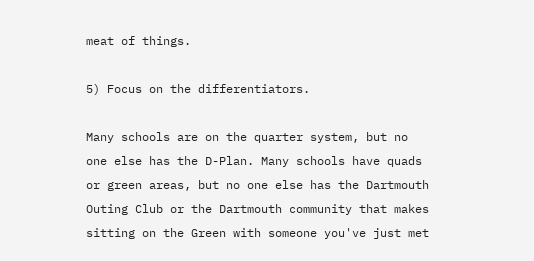meat of things.

5) Focus on the differentiators.

Many schools are on the quarter system, but no one else has the D-Plan. Many schools have quads or green areas, but no one else has the Dartmouth Outing Club or the Dartmouth community that makes sitting on the Green with someone you've just met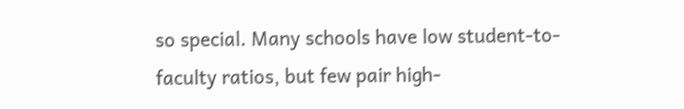so special. Many schools have low student-to-faculty ratios, but few pair high-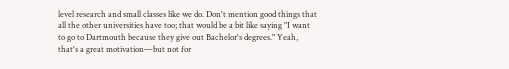level research and small classes like we do. Don't mention good things that all the other universities have too; that would be a bit like saying "I want to go to Dartmouth because they give out Bachelor's degrees." Yeah, that's a great motivation—but not for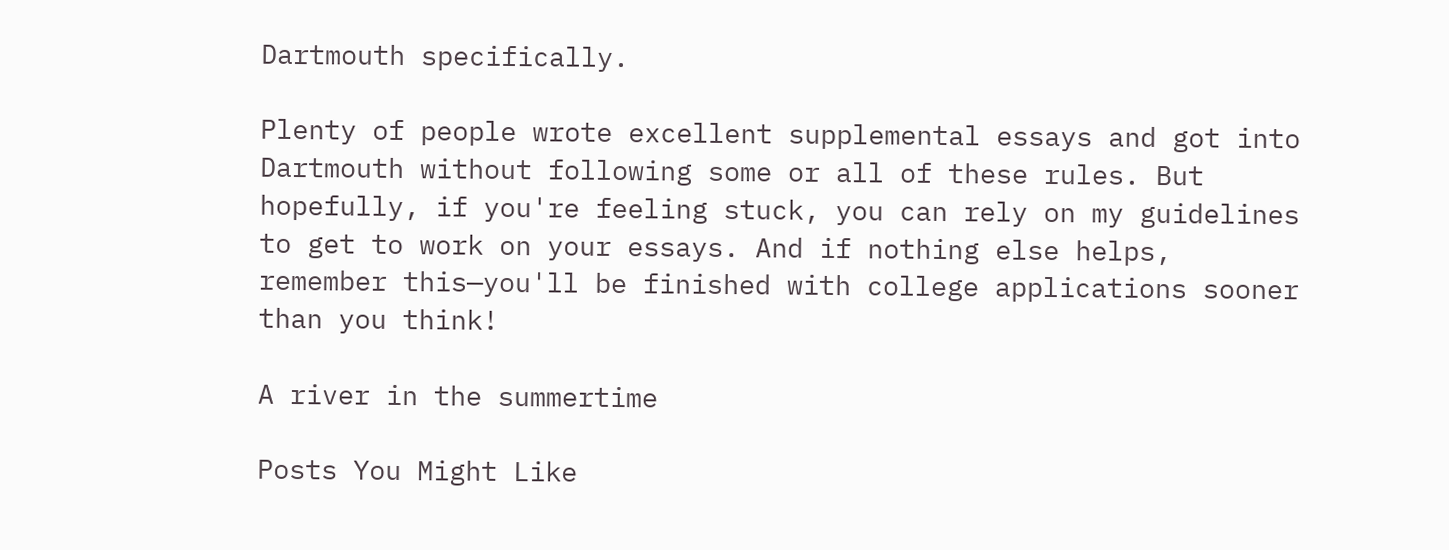Dartmouth specifically.

Plenty of people wrote excellent supplemental essays and got into Dartmouth without following some or all of these rules. But hopefully, if you're feeling stuck, you can rely on my guidelines to get to work on your essays. And if nothing else helps, remember this—you'll be finished with college applications sooner than you think!

A river in the summertime

Posts You Might Like